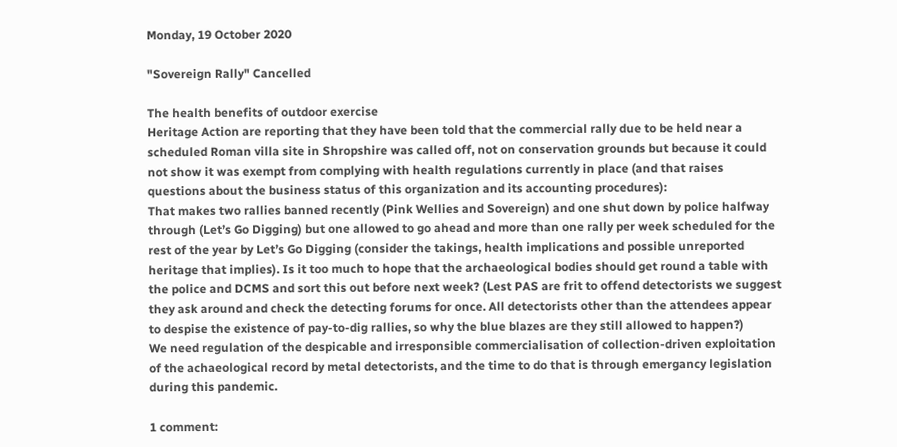Monday, 19 October 2020

"Sovereign Rally" Cancelled

The health benefits of outdoor exercise
Heritage Action are reporting that they have been told that the commercial rally due to be held near a scheduled Roman villa site in Shropshire was called off, not on conservation grounds but because it could not show it was exempt from complying with health regulations currently in place (and that raises questions about the business status of this organization and its accounting procedures):
That makes two rallies banned recently (Pink Wellies and Sovereign) and one shut down by police halfway through (Let’s Go Digging) but one allowed to go ahead and more than one rally per week scheduled for the rest of the year by Let’s Go Digging (consider the takings, health implications and possible unreported heritage that implies). Is it too much to hope that the archaeological bodies should get round a table with the police and DCMS and sort this out before next week? (Lest PAS are frit to offend detectorists we suggest they ask around and check the detecting forums for once. All detectorists other than the attendees appear to despise the existence of pay-to-dig rallies, so why the blue blazes are they still allowed to happen?)
We need regulation of the despicable and irresponsible commercialisation of collection-driven exploitation of the achaeological record by metal detectorists, and the time to do that is through emergancy legislation during this pandemic.

1 comment: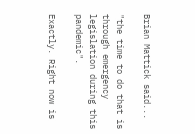Brian Mattick said...

"the time to do that is through emergency legislation during this pandemic".

Exactly. Right now is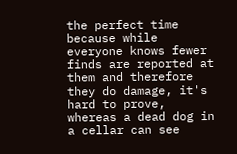the perfect time because while everyone knows fewer finds are reported at them and therefore they do damage, it's hard to prove, whereas a dead dog in a cellar can see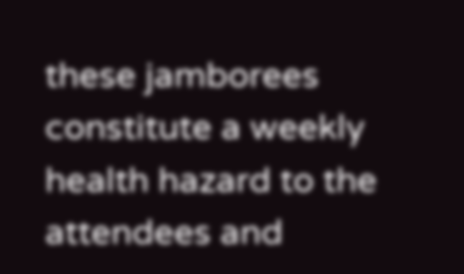these jamborees constitute a weekly health hazard to the attendees and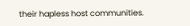their hapless host communities.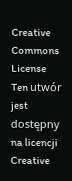Creative Commons License
Ten utwór jest dostępny na licencji Creative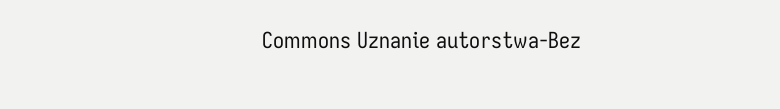Commons Uznanie autorstwa-Bez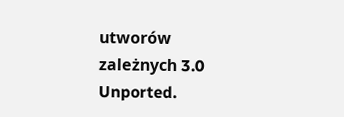utworów zależnych 3.0 Unported.